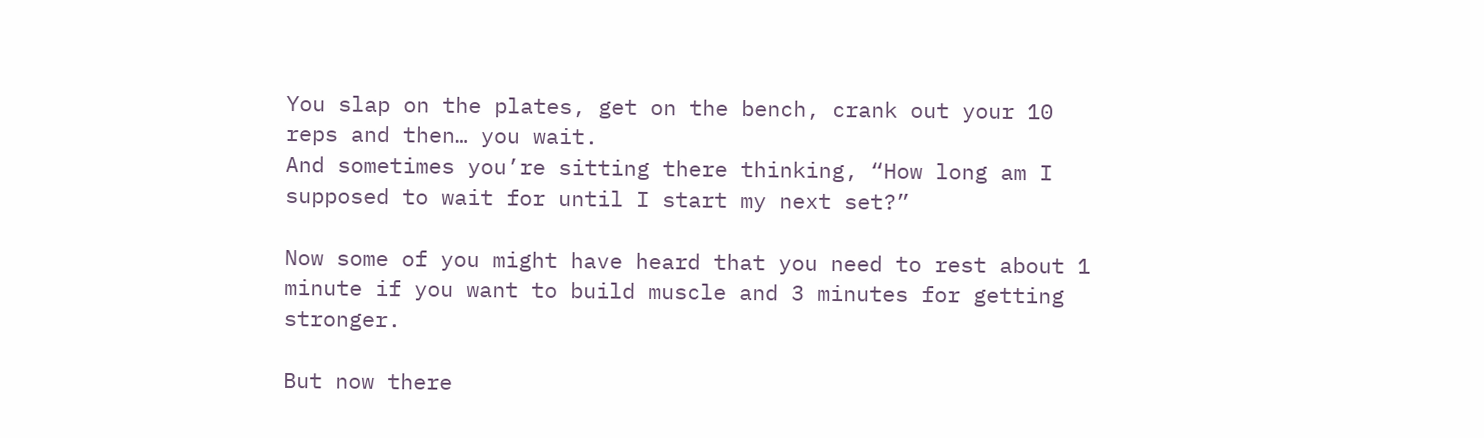You slap on the plates, get on the bench, crank out your 10 reps and then… you wait.
And sometimes you’re sitting there thinking, “How long am I supposed to wait for until I start my next set?”

Now some of you might have heard that you need to rest about 1 minute if you want to build muscle and 3 minutes for getting stronger.

But now there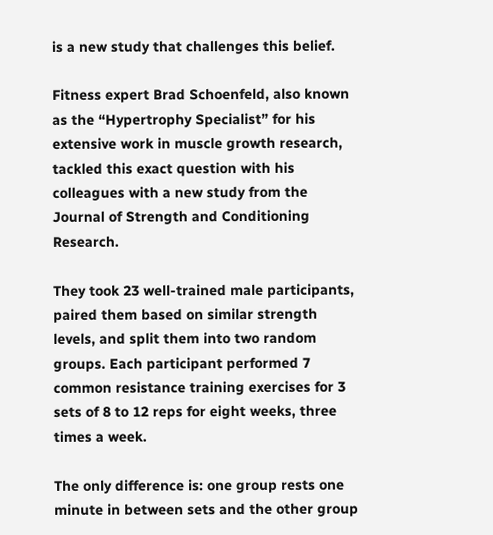is a new study that challenges this belief.

Fitness expert Brad Schoenfeld, also known as the “Hypertrophy Specialist” for his extensive work in muscle growth research, tackled this exact question with his colleagues with a new study from the Journal of Strength and Conditioning Research.

They took 23 well-trained male participants, paired them based on similar strength levels, and split them into two random groups. Each participant performed 7 common resistance training exercises for 3 sets of 8 to 12 reps for eight weeks, three times a week.

The only difference is: one group rests one minute in between sets and the other group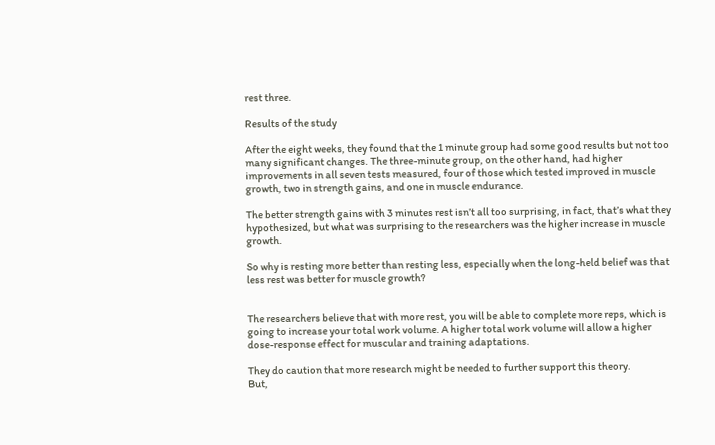rest three.

Results of the study

After the eight weeks, they found that the 1 minute group had some good results but not too many significant changes. The three-minute group, on the other hand, had higher improvements in all seven tests measured, four of those which tested improved in muscle growth, two in strength gains, and one in muscle endurance.

The better strength gains with 3 minutes rest isn’t all too surprising, in fact, that’s what they hypothesized, but what was surprising to the researchers was the higher increase in muscle growth.

So why is resting more better than resting less, especially when the long-held belief was that less rest was better for muscle growth?


The researchers believe that with more rest, you will be able to complete more reps, which is going to increase your total work volume. A higher total work volume will allow a higher dose-response effect for muscular and training adaptations.

They do caution that more research might be needed to further support this theory.
But,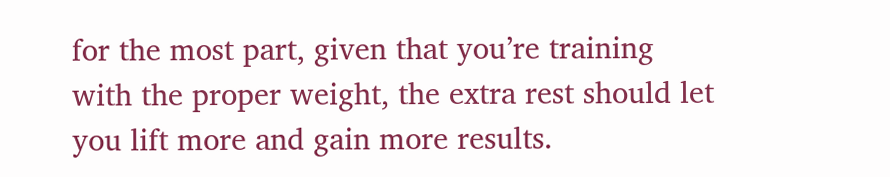for the most part, given that you’re training with the proper weight, the extra rest should let you lift more and gain more results.